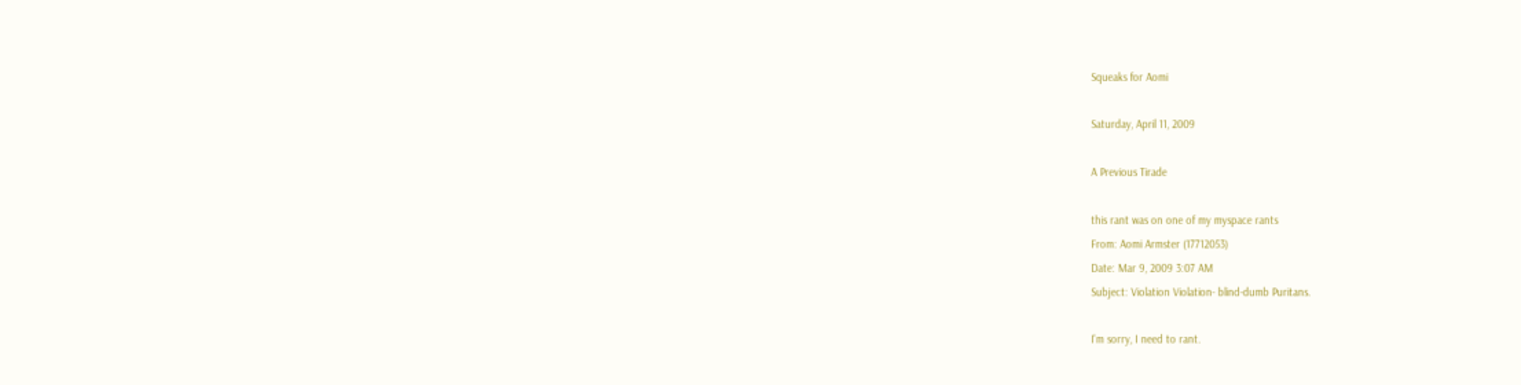Squeaks for Aomi

Saturday, April 11, 2009

A Previous Tirade

this rant was on one of my myspace rants
From: Aomi Armster (17712053)
Date: Mar 9, 2009 3:07 AM
Subject: Violation Violation- blind-dumb Puritans.

I'm sorry, I need to rant.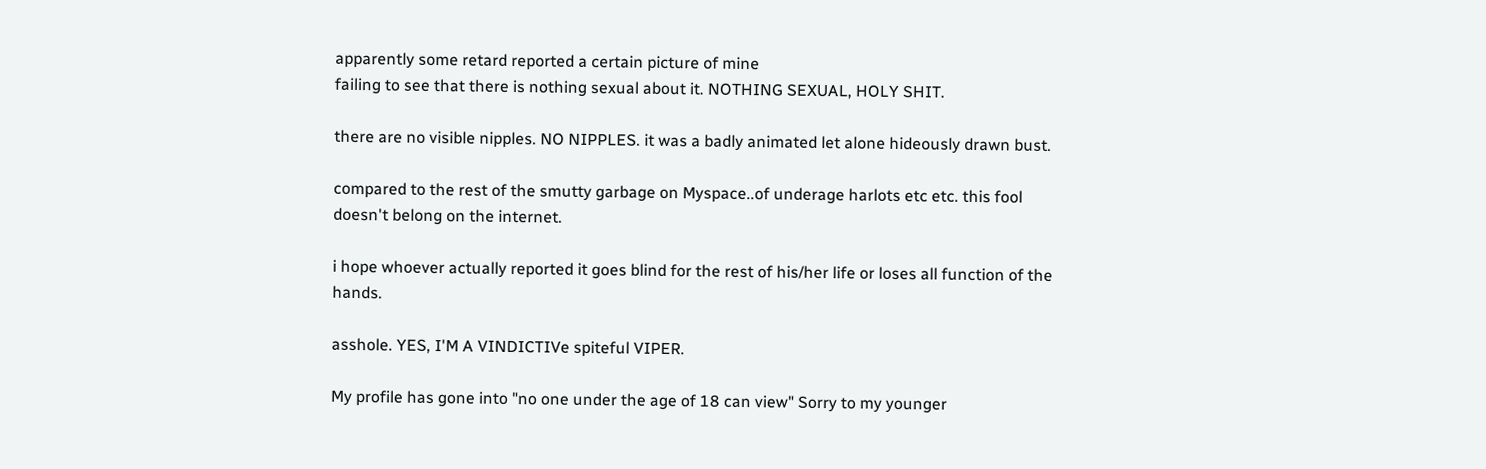apparently some retard reported a certain picture of mine
failing to see that there is nothing sexual about it. NOTHING SEXUAL, HOLY SHIT.

there are no visible nipples. NO NIPPLES. it was a badly animated let alone hideously drawn bust.

compared to the rest of the smutty garbage on Myspace..of underage harlots etc etc. this fool doesn't belong on the internet.

i hope whoever actually reported it goes blind for the rest of his/her life or loses all function of the hands.

asshole. YES, I'M A VINDICTIVe spiteful VIPER.

My profile has gone into "no one under the age of 18 can view" Sorry to my younger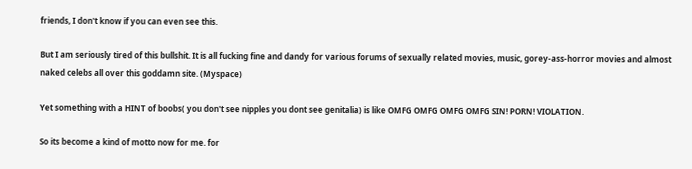friends, I don't know if you can even see this.

But I am seriously tired of this bullshit. It is all fucking fine and dandy for various forums of sexually related movies, music, gorey-ass-horror movies and almost naked celebs all over this goddamn site. (Myspace)

Yet something with a HINT of boobs( you don't see nipples you dont see genitalia) is like OMFG OMFG OMFG OMFG SIN! PORN! VIOLATION.

So its become a kind of motto now for me. for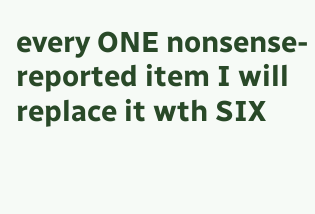every ONE nonsense-reported item I will replace it wth SIX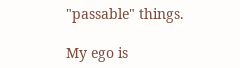"passable" things.

My ego is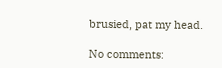brusied, pat my head.

No comments: